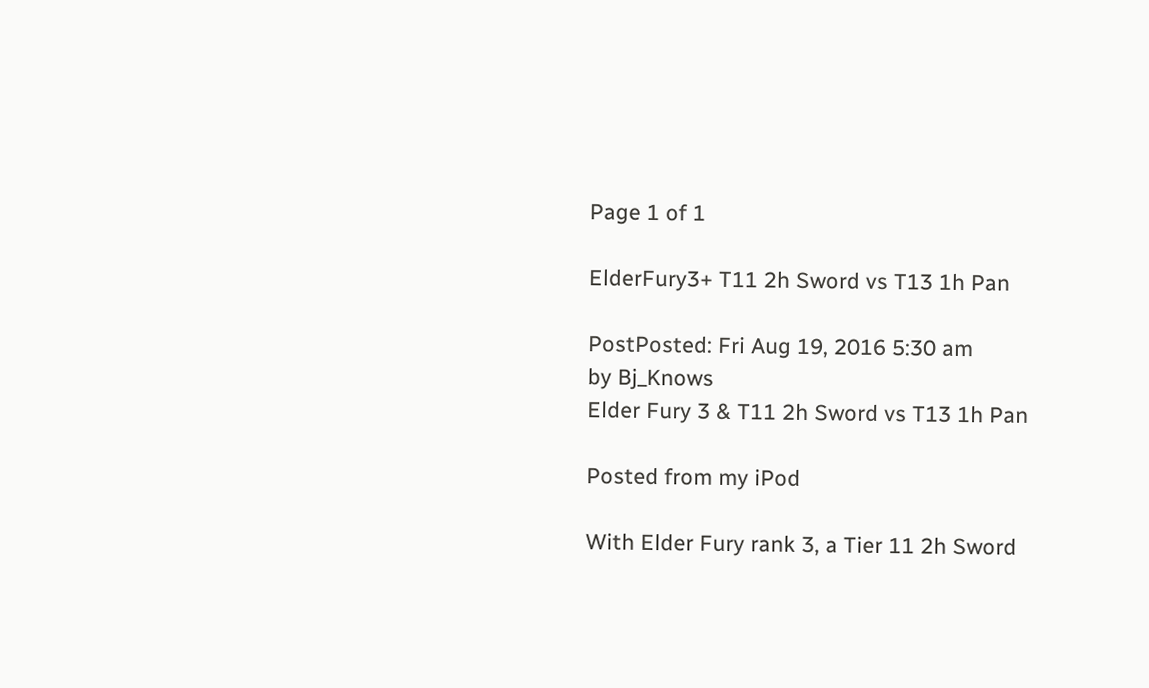Page 1 of 1

ElderFury3+ T11 2h Sword vs T13 1h Pan

PostPosted: Fri Aug 19, 2016 5:30 am
by Bj_Knows
Elder Fury 3 & T11 2h Sword vs T13 1h Pan

Posted from my iPod

With Elder Fury rank 3, a Tier 11 2h Sword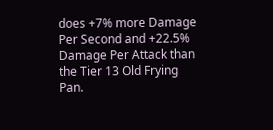does +7% more Damage Per Second and +22.5% Damage Per Attack than the Tier 13 Old Frying Pan.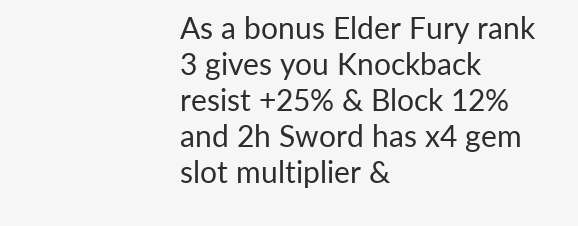As a bonus Elder Fury rank 3 gives you Knockback resist +25% & Block 12% and 2h Sword has x4 gem slot multiplier &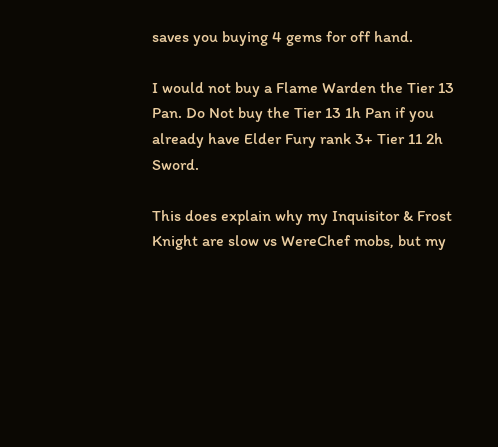saves you buying 4 gems for off hand.

I would not buy a Flame Warden the Tier 13 Pan. Do Not buy the Tier 13 1h Pan if you already have Elder Fury rank 3+ Tier 11 2h Sword.

This does explain why my Inquisitor & Frost Knight are slow vs WereChef mobs, but my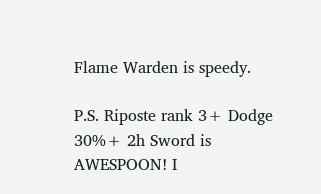Flame Warden is speedy.

P.S. Riposte rank 3+ Dodge 30%+ 2h Sword is AWESPOON! I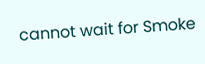cannot wait for Smoke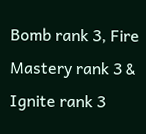Bomb rank 3, Fire Mastery rank 3 & Ignite rank 3